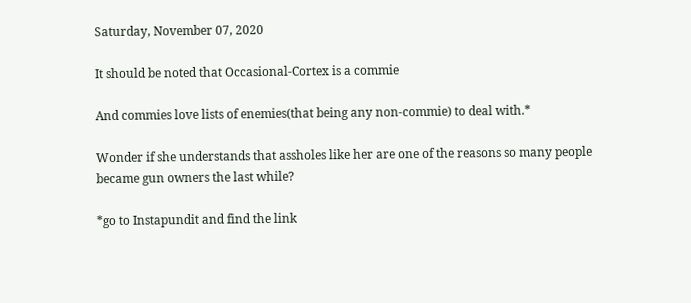Saturday, November 07, 2020

It should be noted that Occasional-Cortex is a commie

And commies love lists of enemies(that being any non-commie) to deal with.*

Wonder if she understands that assholes like her are one of the reasons so many people became gun owners the last while?

*go to Instapundit and find the link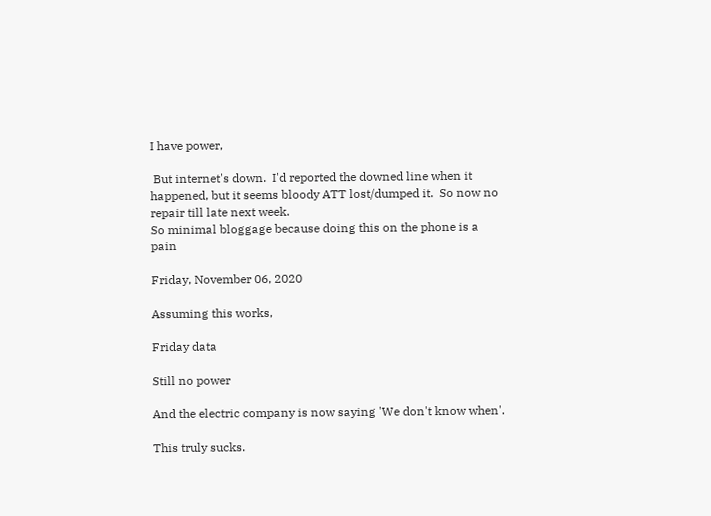I have power,

 But internet's down.  I'd reported the downed line when it happened, but it seems bloody ATT lost/dumped it.  So now no repair till late next week.
So minimal bloggage because doing this on the phone is a pain

Friday, November 06, 2020

Assuming this works,

Friday data

Still no power

And the electric company is now saying 'We don't know when'.

This truly sucks.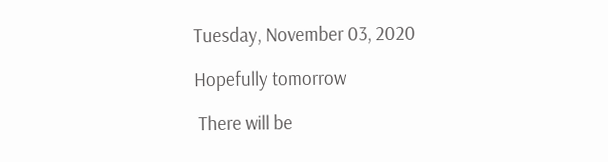Tuesday, November 03, 2020

Hopefully tomorrow

 There will be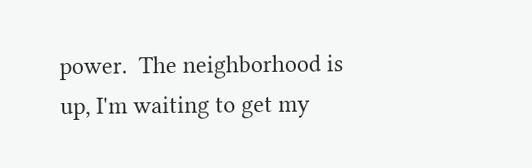power.  The neighborhood is up, I'm waiting to get my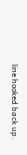line hooked back up.